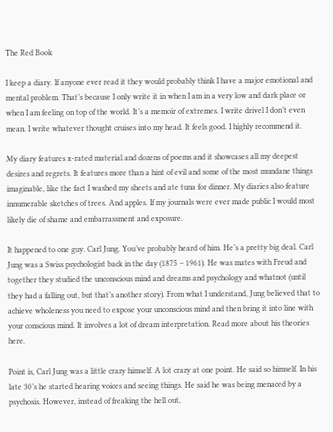The Red Book

I keep a diary. If anyone ever read it they would probably think I have a major emotional and mental problem. That’s because I only write it in when I am in a very low and dark place or when I am feeling on top of the world. It’s a memoir of extremes. I write drivel I don’t even mean. I write whatever thought cruises into my head. It feels good. I highly recommend it.

My diary features x-rated material and dozens of poems and it showcases all my deepest desires and regrets. It features more than a hint of evil and some of the most mundane things imaginable, like the fact I washed my sheets and ate tuna for dinner. My diaries also feature innumerable sketches of trees. And apples. If my journals were ever made public I would most likely die of shame and embarrassment and exposure.

It happened to one guy. Carl Jung. You’ve probably heard of him. He’s a pretty big deal. Carl Jung was a Swiss psychologist back in the day (1875 – 1961). He was mates with Freud and together they studied the unconscious mind and dreams and psychology and whatnot (until they had a falling out, but that’s another story). From what I understand, Jung believed that to achieve wholeness you need to expose your unconscious mind and then bring it into line with your conscious mind. It involves a lot of dream interpretation. Read more about his theories here.

Point is, Carl Jung was a little crazy himself. A lot crazy at one point. He said so himself. In his late 30’s he started hearing voices and seeing things. He said he was being menaced by a psychosis. However, instead of freaking the hell out,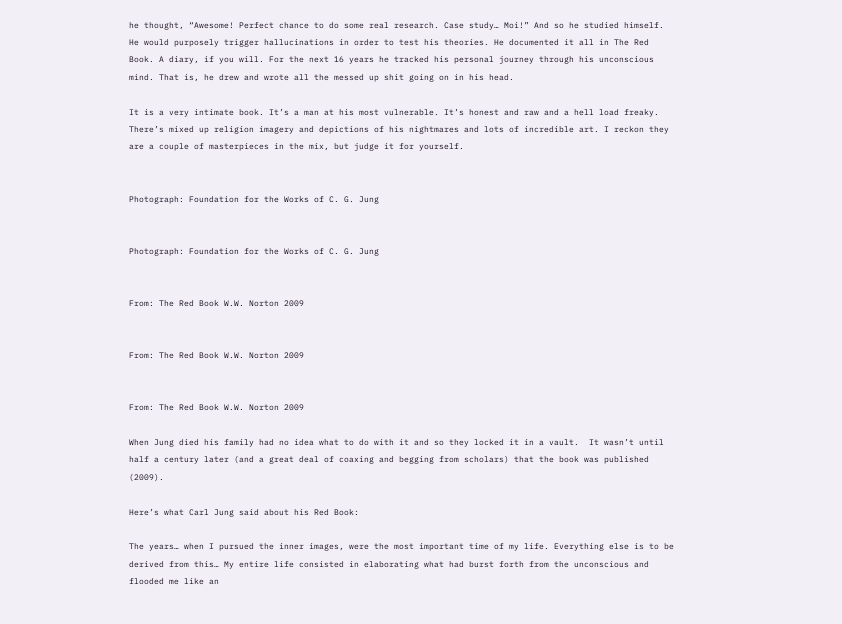he thought, “Awesome! Perfect chance to do some real research. Case study… Moi!” And so he studied himself. He would purposely trigger hallucinations in order to test his theories. He documented it all in The Red Book. A diary, if you will. For the next 16 years he tracked his personal journey through his unconscious mind. That is, he drew and wrote all the messed up shit going on in his head.

It is a very intimate book. It’s a man at his most vulnerable. It’s honest and raw and a hell load freaky. There’s mixed up religion imagery and depictions of his nightmares and lots of incredible art. I reckon they are a couple of masterpieces in the mix, but judge it for yourself.


Photograph: Foundation for the Works of C. G. Jung


Photograph: Foundation for the Works of C. G. Jung


From: The Red Book W.W. Norton 2009


From: The Red Book W.W. Norton 2009


From: The Red Book W.W. Norton 2009

When Jung died his family had no idea what to do with it and so they locked it in a vault.  It wasn’t until half a century later (and a great deal of coaxing and begging from scholars) that the book was published (2009).

Here’s what Carl Jung said about his Red Book:

The years… when I pursued the inner images, were the most important time of my life. Everything else is to be derived from this… My entire life consisted in elaborating what had burst forth from the unconscious and flooded me like an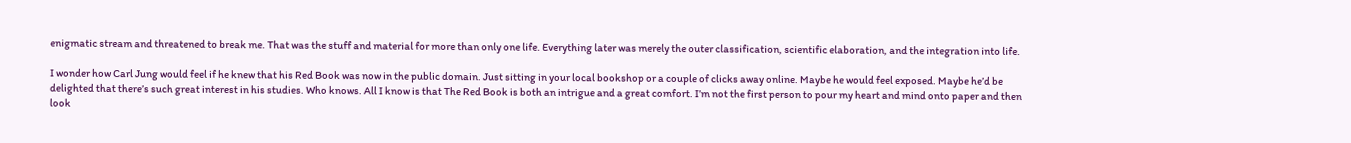enigmatic stream and threatened to break me. That was the stuff and material for more than only one life. Everything later was merely the outer classification, scientific elaboration, and the integration into life.

I wonder how Carl Jung would feel if he knew that his Red Book was now in the public domain. Just sitting in your local bookshop or a couple of clicks away online. Maybe he would feel exposed. Maybe he’d be delighted that there’s such great interest in his studies. Who knows. All I know is that The Red Book is both an intrigue and a great comfort. I’m not the first person to pour my heart and mind onto paper and then look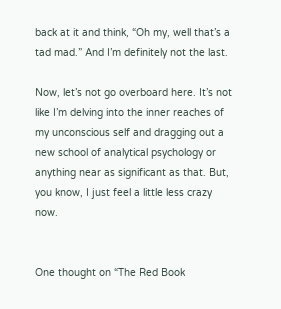back at it and think, “Oh my, well that’s a tad mad.” And I’m definitely not the last.

Now, let’s not go overboard here. It’s not like I’m delving into the inner reaches of my unconscious self and dragging out a new school of analytical psychology or anything near as significant as that. But, you know, I just feel a little less crazy now.


One thought on “The Red Book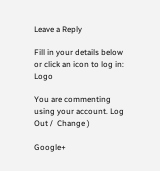Leave a Reply

Fill in your details below or click an icon to log in: Logo

You are commenting using your account. Log Out /  Change )

Google+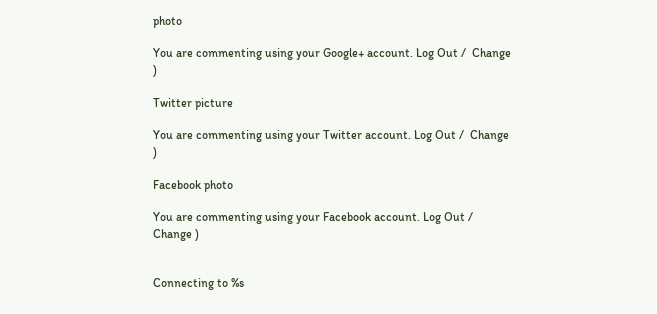photo

You are commenting using your Google+ account. Log Out /  Change )

Twitter picture

You are commenting using your Twitter account. Log Out /  Change )

Facebook photo

You are commenting using your Facebook account. Log Out /  Change )


Connecting to %s